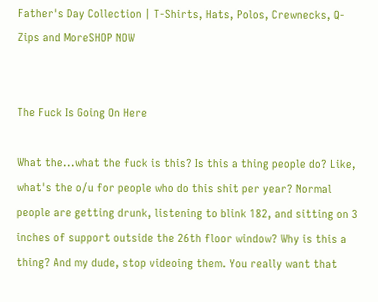Father's Day Collection | T-Shirts, Hats, Polos, Crewnecks, Q-Zips and MoreSHOP NOW


The Fuck Is Going On Here

What the...what the fuck is this? Is this a thing people do? Like, what's the o/u for people who do this shit per year? Normal people are getting drunk, listening to blink 182, and sitting on 3 inches of support outside the 26th floor window? Why is this a thing? And my dude, stop videoing them. You really want that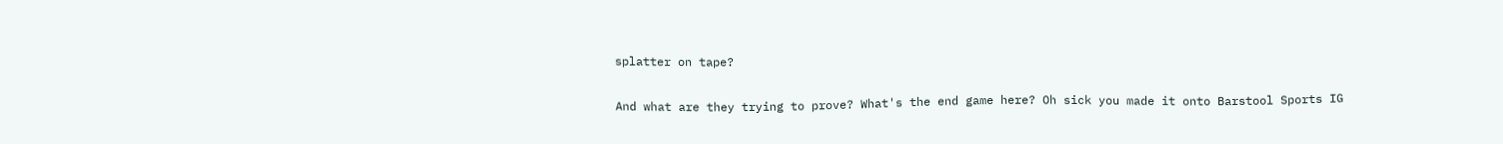splatter on tape?

And what are they trying to prove? What's the end game here? Oh sick you made it onto Barstool Sports IG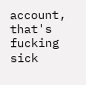account, that's fucking sick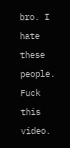bro. I hate these people. Fuck this video.